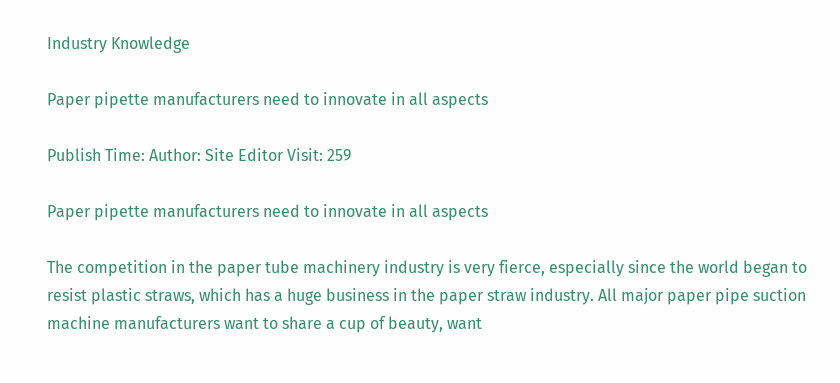Industry Knowledge

Paper pipette manufacturers need to innovate in all aspects

Publish Time: Author: Site Editor Visit: 259

Paper pipette manufacturers need to innovate in all aspects

The competition in the paper tube machinery industry is very fierce, especially since the world began to resist plastic straws, which has a huge business in the paper straw industry. All major paper pipe suction machine manufacturers want to share a cup of beauty, want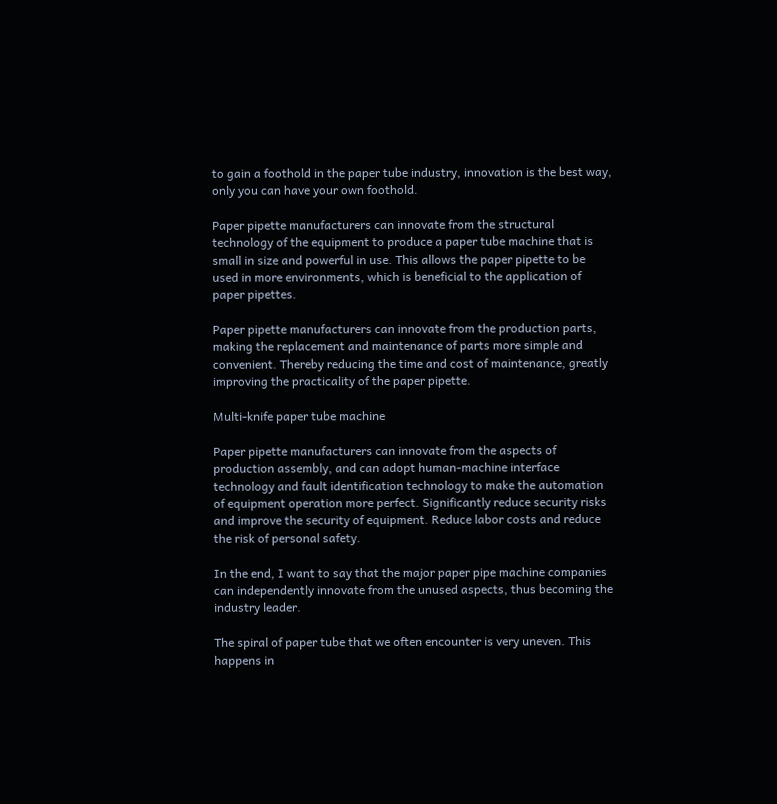to gain a foothold in the paper tube industry, innovation is the best way, only you can have your own foothold.

Paper pipette manufacturers can innovate from the structural technology of the equipment to produce a paper tube machine that is small in size and powerful in use. This allows the paper pipette to be used in more environments, which is beneficial to the application of paper pipettes.

Paper pipette manufacturers can innovate from the production parts, making the replacement and maintenance of parts more simple and convenient. Thereby reducing the time and cost of maintenance, greatly improving the practicality of the paper pipette.

Multi-knife paper tube machine

Paper pipette manufacturers can innovate from the aspects of production assembly, and can adopt human-machine interface technology and fault identification technology to make the automation of equipment operation more perfect. Significantly reduce security risks and improve the security of equipment. Reduce labor costs and reduce the risk of personal safety.

In the end, I want to say that the major paper pipe machine companies can independently innovate from the unused aspects, thus becoming the industry leader.

The spiral of paper tube that we often encounter is very uneven. This happens in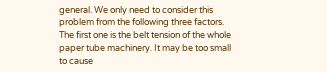general. We only need to consider this problem from the following three factors. The first one is the belt tension of the whole paper tube machinery. It may be too small to cause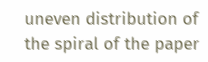uneven distribution of the spiral of the paper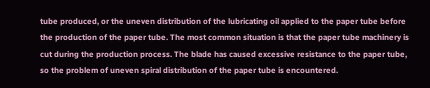tube produced, or the uneven distribution of the lubricating oil applied to the paper tube before the production of the paper tube. The most common situation is that the paper tube machinery is cut during the production process. The blade has caused excessive resistance to the paper tube, so the problem of uneven spiral distribution of the paper tube is encountered.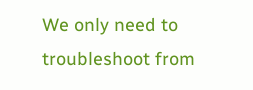We only need to troubleshoot from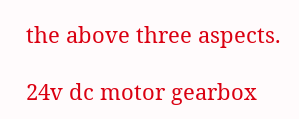the above three aspects.

24v dc motor gearbox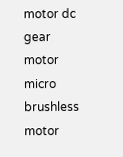motor dc gear motor micro brushless motor